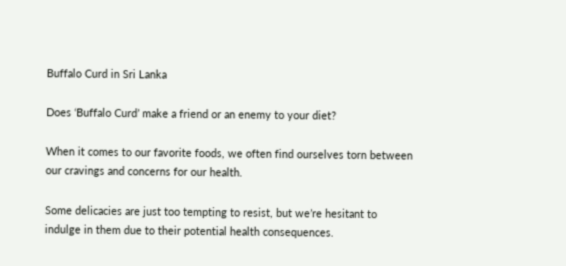Buffalo Curd in Sri Lanka

Does ‘Buffalo Curd’ make a friend or an enemy to your diet?

When it comes to our favorite foods, we often find ourselves torn between our cravings and concerns for our health.

Some delicacies are just too tempting to resist, but we’re hesitant to indulge in them due to their potential health consequences.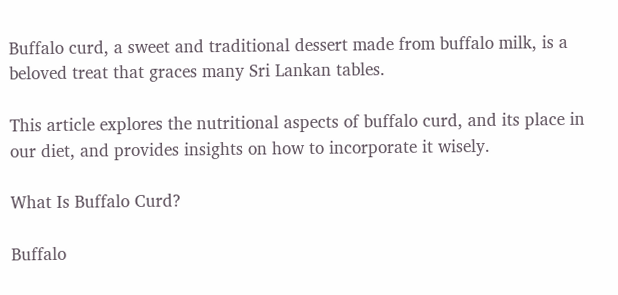Buffalo curd, a sweet and traditional dessert made from buffalo milk, is a beloved treat that graces many Sri Lankan tables.

This article explores the nutritional aspects of buffalo curd, and its place in our diet, and provides insights on how to incorporate it wisely.

What Is Buffalo Curd?

Buffalo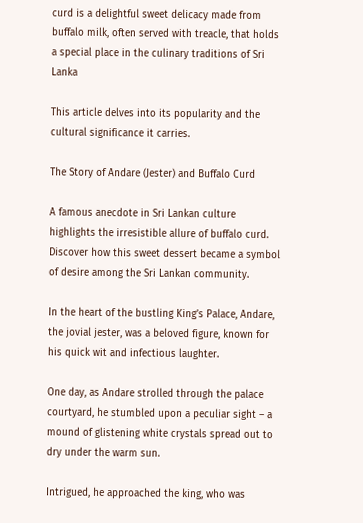curd is a delightful sweet delicacy made from buffalo milk, often served with treacle, that holds a special place in the culinary traditions of Sri Lanka

This article delves into its popularity and the cultural significance it carries.

The Story of Andare (Jester) and Buffalo Curd

A famous anecdote in Sri Lankan culture highlights the irresistible allure of buffalo curd. Discover how this sweet dessert became a symbol of desire among the Sri Lankan community.

In the heart of the bustling King’s Palace, Andare, the jovial jester, was a beloved figure, known for his quick wit and infectious laughter.

One day, as Andare strolled through the palace courtyard, he stumbled upon a peculiar sight – a mound of glistening white crystals spread out to dry under the warm sun.

Intrigued, he approached the king, who was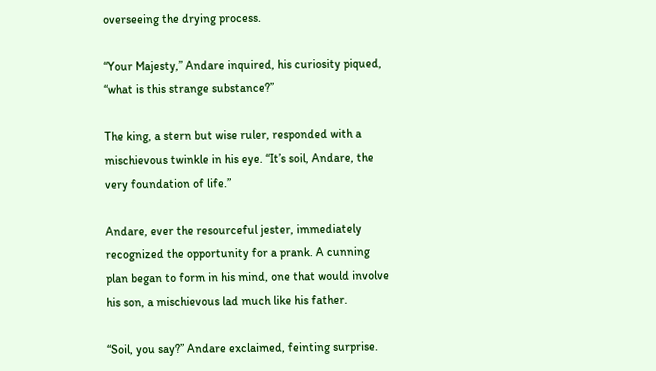overseeing the drying process.

“Your Majesty,” Andare inquired, his curiosity piqued, “what is this strange substance?”

The king, a stern but wise ruler, responded with a mischievous twinkle in his eye. “It’s soil, Andare, the very foundation of life.”

Andare, ever the resourceful jester, immediately recognized the opportunity for a prank. A cunning plan began to form in his mind, one that would involve his son, a mischievous lad much like his father.

“Soil, you say?” Andare exclaimed, feinting surprise.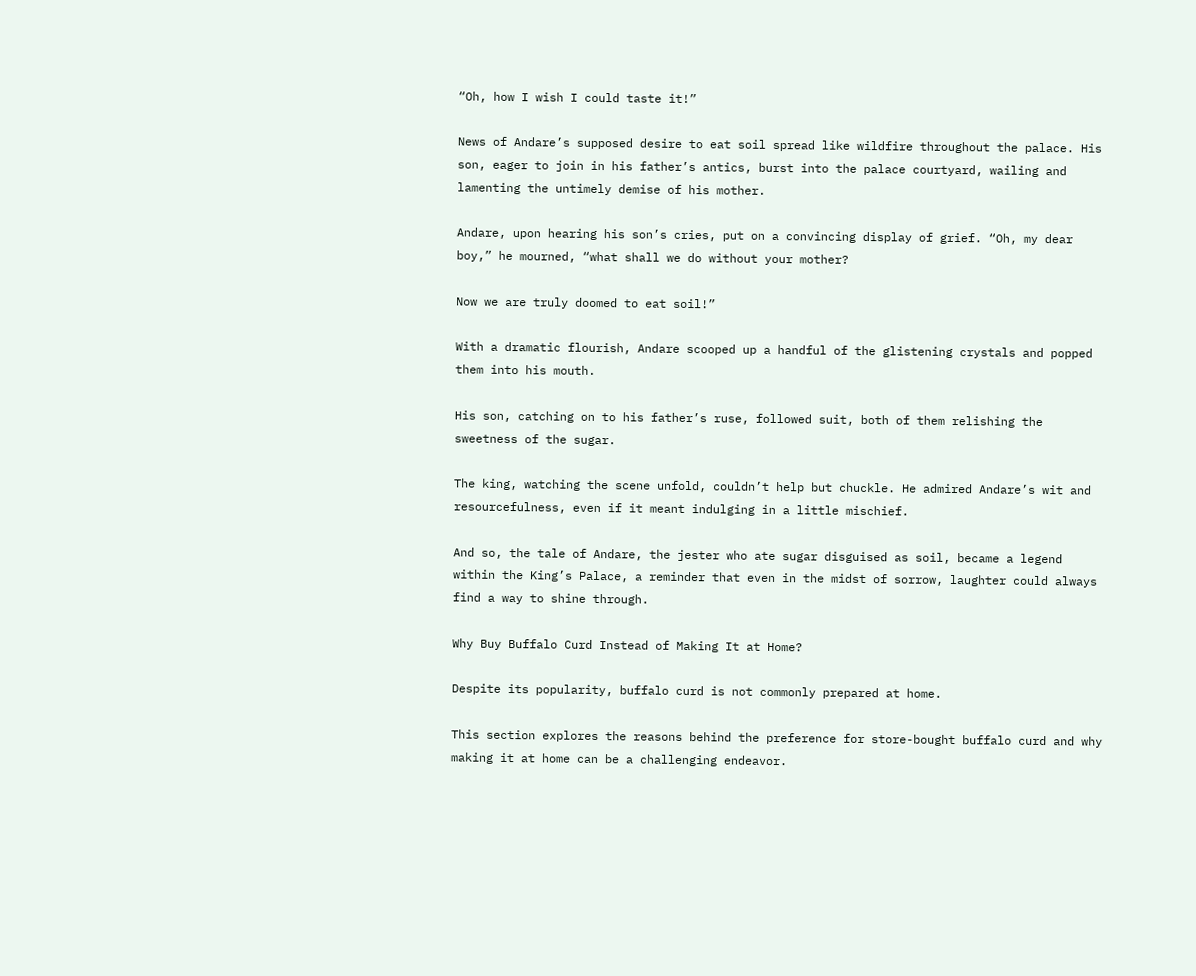“Oh, how I wish I could taste it!”

News of Andare’s supposed desire to eat soil spread like wildfire throughout the palace. His son, eager to join in his father’s antics, burst into the palace courtyard, wailing and lamenting the untimely demise of his mother.

Andare, upon hearing his son’s cries, put on a convincing display of grief. “Oh, my dear boy,” he mourned, “what shall we do without your mother?

Now we are truly doomed to eat soil!”

With a dramatic flourish, Andare scooped up a handful of the glistening crystals and popped them into his mouth.

His son, catching on to his father’s ruse, followed suit, both of them relishing the sweetness of the sugar.

The king, watching the scene unfold, couldn’t help but chuckle. He admired Andare’s wit and resourcefulness, even if it meant indulging in a little mischief.

And so, the tale of Andare, the jester who ate sugar disguised as soil, became a legend within the King’s Palace, a reminder that even in the midst of sorrow, laughter could always find a way to shine through.

Why Buy Buffalo Curd Instead of Making It at Home?

Despite its popularity, buffalo curd is not commonly prepared at home.

This section explores the reasons behind the preference for store-bought buffalo curd and why making it at home can be a challenging endeavor.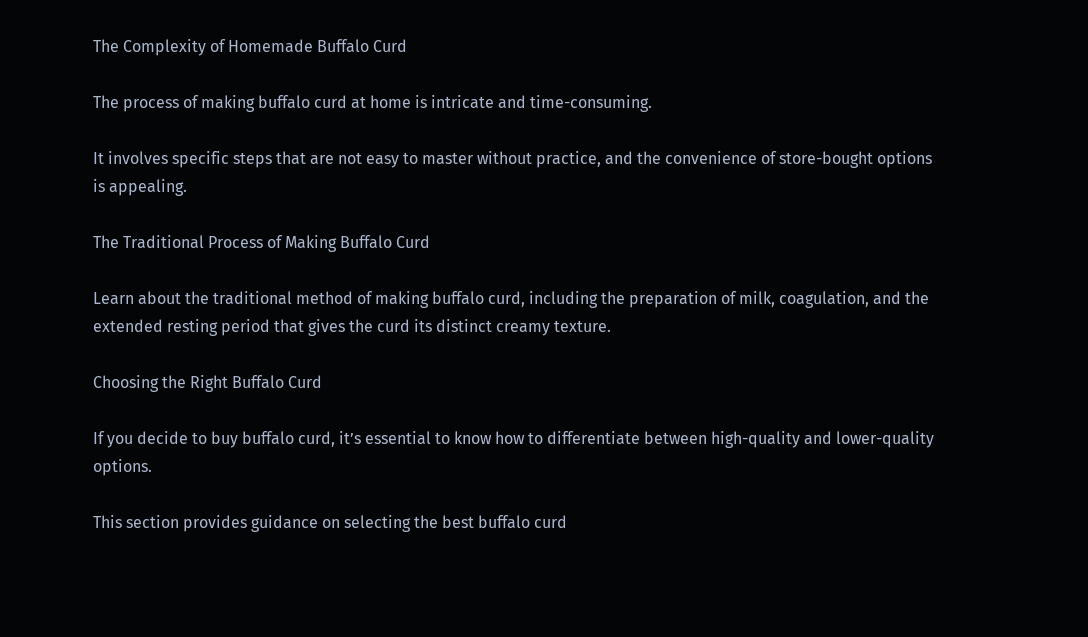The Complexity of Homemade Buffalo Curd

The process of making buffalo curd at home is intricate and time-consuming.

It involves specific steps that are not easy to master without practice, and the convenience of store-bought options is appealing.

The Traditional Process of Making Buffalo Curd

Learn about the traditional method of making buffalo curd, including the preparation of milk, coagulation, and the extended resting period that gives the curd its distinct creamy texture.

Choosing the Right Buffalo Curd

If you decide to buy buffalo curd, it’s essential to know how to differentiate between high-quality and lower-quality options.

This section provides guidance on selecting the best buffalo curd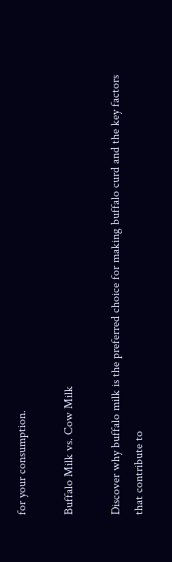for your consumption.

Buffalo Milk vs. Cow Milk

Discover why buffalo milk is the preferred choice for making buffalo curd and the key factors that contribute to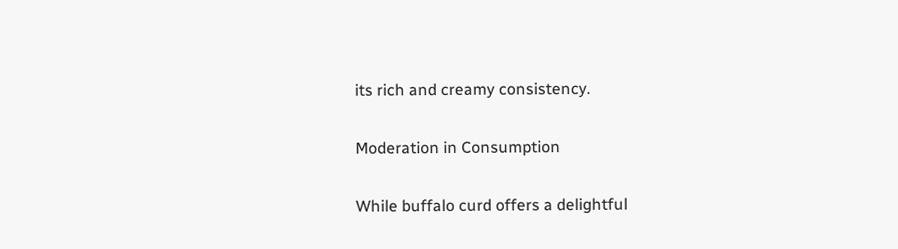its rich and creamy consistency.

Moderation in Consumption

While buffalo curd offers a delightful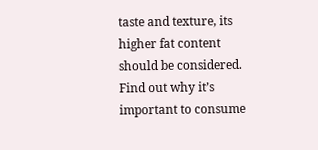taste and texture, its higher fat content should be considered. Find out why it’s important to consume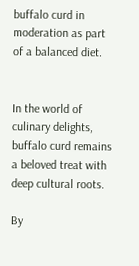buffalo curd in moderation as part of a balanced diet.


In the world of culinary delights, buffalo curd remains a beloved treat with deep cultural roots.

By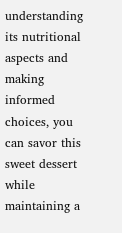understanding its nutritional aspects and making informed choices, you can savor this sweet dessert while maintaining a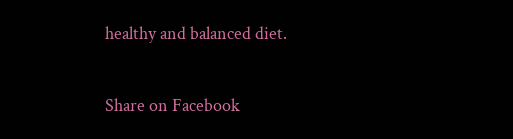healthy and balanced diet.

Share on Facebook